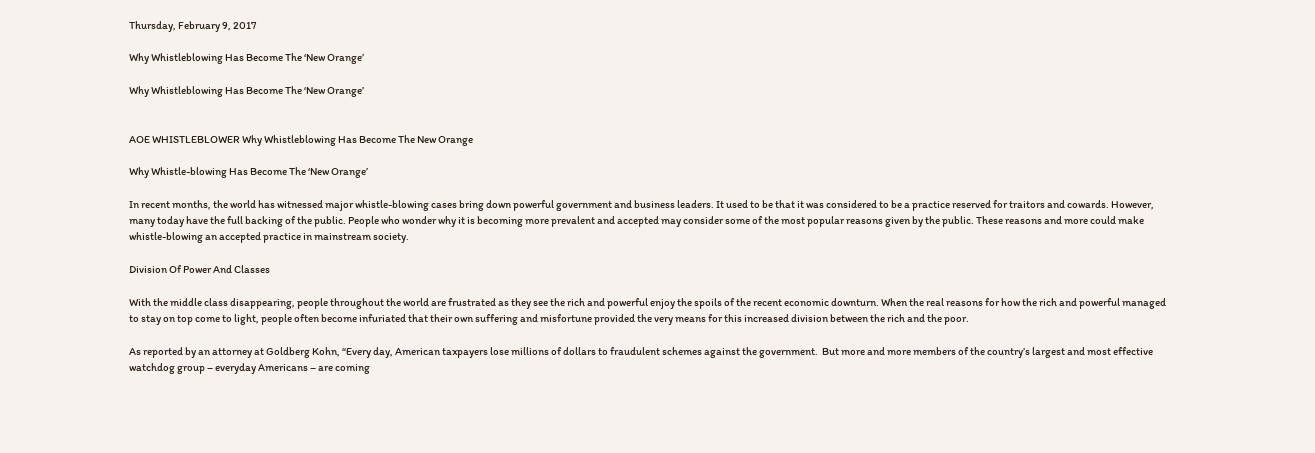Thursday, February 9, 2017

Why Whistleblowing Has Become The ‘New Orange’

Why Whistleblowing Has Become The ‘New Orange’


AOE WHISTLEBLOWER Why Whistleblowing Has Become The New Orange

Why Whistle-blowing Has Become The ‘New Orange’

In recent months, the world has witnessed major whistle-blowing cases bring down powerful government and business leaders. It used to be that it was considered to be a practice reserved for traitors and cowards. However, many today have the full backing of the public. People who wonder why it is becoming more prevalent and accepted may consider some of the most popular reasons given by the public. These reasons and more could make whistle-blowing an accepted practice in mainstream society.

Division Of Power And Classes

With the middle class disappearing, people throughout the world are frustrated as they see the rich and powerful enjoy the spoils of the recent economic downturn. When the real reasons for how the rich and powerful managed to stay on top come to light, people often become infuriated that their own suffering and misfortune provided the very means for this increased division between the rich and the poor.

As reported by an attorney at Goldberg Kohn, “Every day, American taxpayers lose millions of dollars to fraudulent schemes against the government.  But more and more members of the country’s largest and most effective watchdog group – everyday Americans – are coming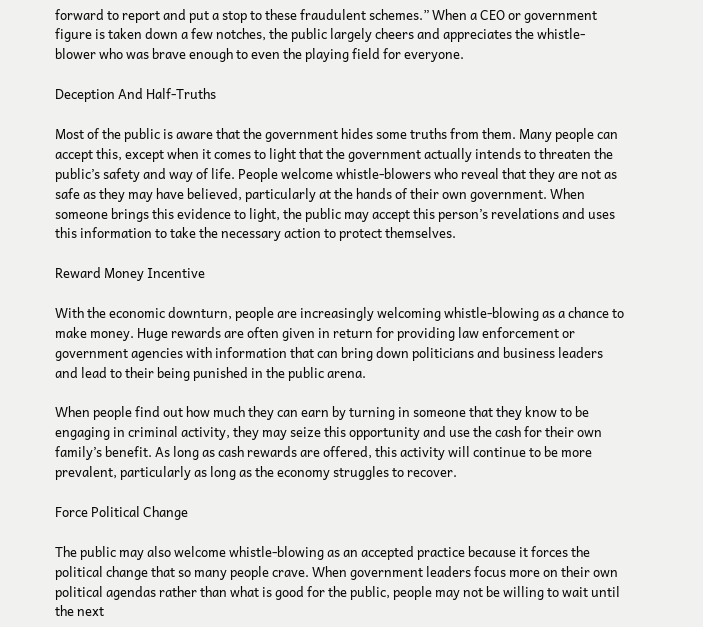forward to report and put a stop to these fraudulent schemes.” When a CEO or government figure is taken down a few notches, the public largely cheers and appreciates the whistle-blower who was brave enough to even the playing field for everyone.

Deception And Half-Truths

Most of the public is aware that the government hides some truths from them. Many people can accept this, except when it comes to light that the government actually intends to threaten the public’s safety and way of life. People welcome whistle-blowers who reveal that they are not as safe as they may have believed, particularly at the hands of their own government. When someone brings this evidence to light, the public may accept this person’s revelations and uses this information to take the necessary action to protect themselves.

Reward Money Incentive

With the economic downturn, people are increasingly welcoming whistle-blowing as a chance to make money. Huge rewards are often given in return for providing law enforcement or government agencies with information that can bring down politicians and business leaders and lead to their being punished in the public arena.

When people find out how much they can earn by turning in someone that they know to be engaging in criminal activity, they may seize this opportunity and use the cash for their own family’s benefit. As long as cash rewards are offered, this activity will continue to be more prevalent, particularly as long as the economy struggles to recover.

Force Political Change

The public may also welcome whistle-blowing as an accepted practice because it forces the political change that so many people crave. When government leaders focus more on their own political agendas rather than what is good for the public, people may not be willing to wait until the next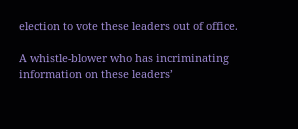election to vote these leaders out of office.

A whistle-blower who has incriminating information on these leaders’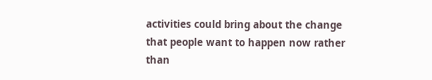activities could bring about the change that people want to happen now rather than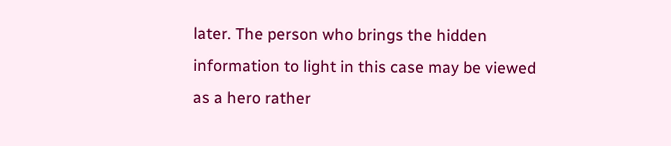later. The person who brings the hidden information to light in this case may be viewed as a hero rather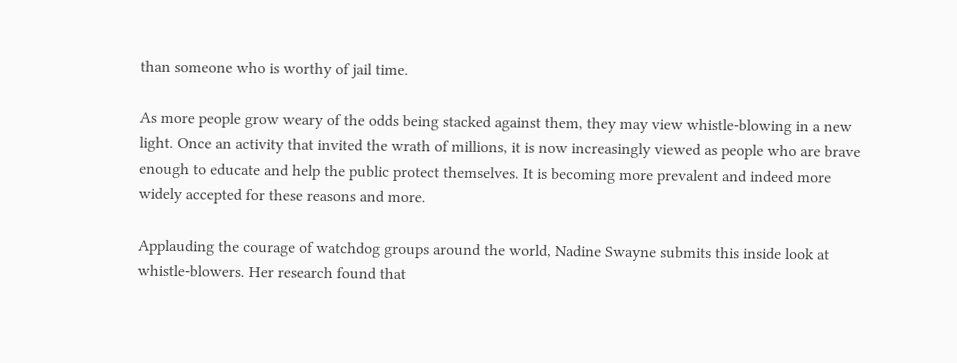than someone who is worthy of jail time.

As more people grow weary of the odds being stacked against them, they may view whistle-blowing in a new light. Once an activity that invited the wrath of millions, it is now increasingly viewed as people who are brave enough to educate and help the public protect themselves. It is becoming more prevalent and indeed more widely accepted for these reasons and more.

Applauding the courage of watchdog groups around the world, Nadine Swayne submits this inside look at whistle-blowers. Her research found that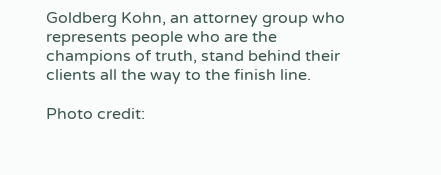Goldberg Kohn, an attorney group who represents people who are the champions of truth, stand behind their clients all the way to the finish line.

Photo credit: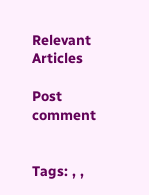Relevant Articles

Post comment


Tags: , ,